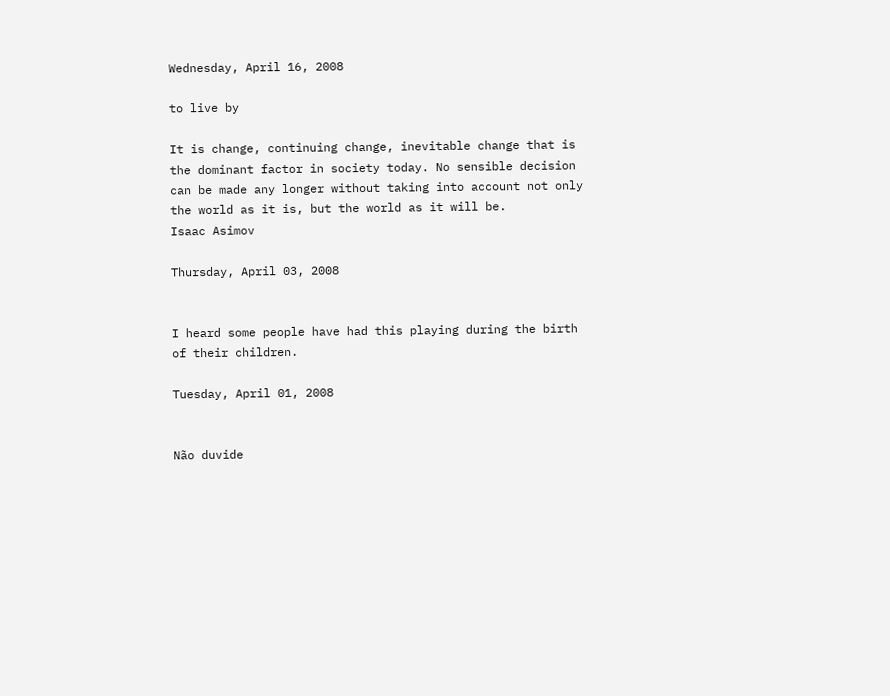Wednesday, April 16, 2008

to live by

It is change, continuing change, inevitable change that is the dominant factor in society today. No sensible decision can be made any longer without taking into account not only the world as it is, but the world as it will be.
Isaac Asimov

Thursday, April 03, 2008


I heard some people have had this playing during the birth of their children.

Tuesday, April 01, 2008


Não duvide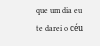que um dia eu te darei o céu